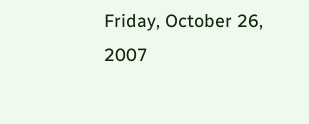Friday, October 26, 2007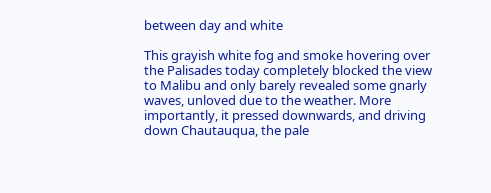between day and white

This grayish white fog and smoke hovering over the Palisades today completely blocked the view to Malibu and only barely revealed some gnarly waves, unloved due to the weather. More importantly, it pressed downwards, and driving down Chautauqua, the pale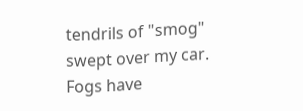tendrils of "smog" swept over my car. Fogs have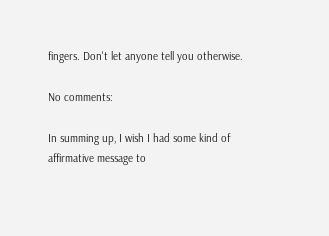fingers. Don't let anyone tell you otherwise.

No comments:

In summing up, I wish I had some kind of affirmative message to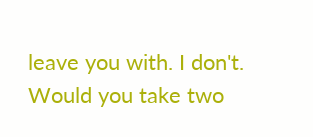leave you with. I don't. Would you take two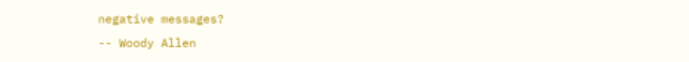negative messages?
-- Woody Allen